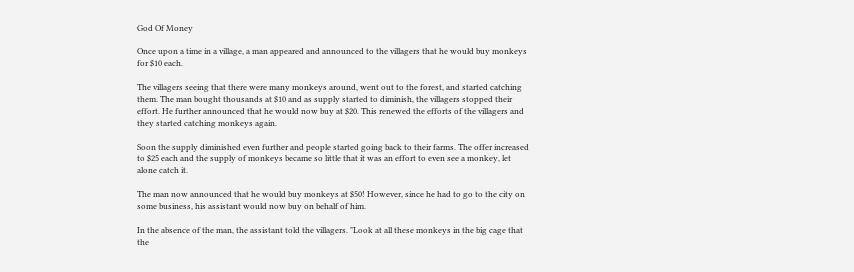God Of Money

Once upon a time in a village, a man appeared and announced to the villagers that he would buy monkeys for $10 each.

The villagers seeing that there were many monkeys around, went out to the forest, and started catching them. The man bought thousands at $10 and as supply started to diminish, the villagers stopped their effort. He further announced that he would now buy at $20. This renewed the efforts of the villagers and they started catching monkeys again.

Soon the supply diminished even further and people started going back to their farms. The offer increased to $25 each and the supply of monkeys became so little that it was an effort to even see a monkey, let alone catch it.

The man now announced that he would buy monkeys at $50! However, since he had to go to the city on some business, his assistant would now buy on behalf of him.

In the absence of the man, the assistant told the villagers. "Look at all these monkeys in the big cage that the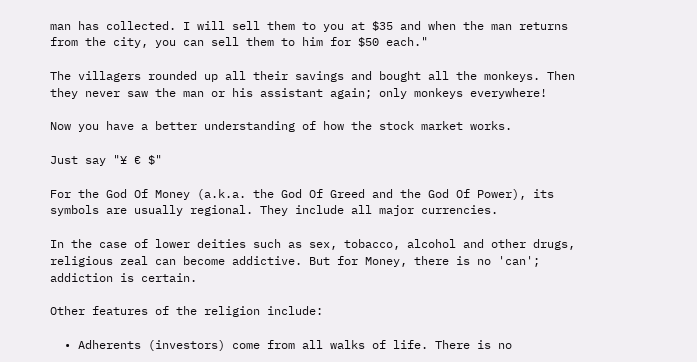man has collected. I will sell them to you at $35 and when the man returns from the city, you can sell them to him for $50 each."

The villagers rounded up all their savings and bought all the monkeys. Then they never saw the man or his assistant again; only monkeys everywhere!

Now you have a better understanding of how the stock market works.

Just say "¥ € $"

For the God Of Money (a.k.a. the God Of Greed and the God Of Power), its symbols are usually regional. They include all major currencies.

In the case of lower deities such as sex, tobacco, alcohol and other drugs, religious zeal can become addictive. But for Money, there is no 'can'; addiction is certain.

Other features of the religion include:

  • Adherents (investors) come from all walks of life. There is no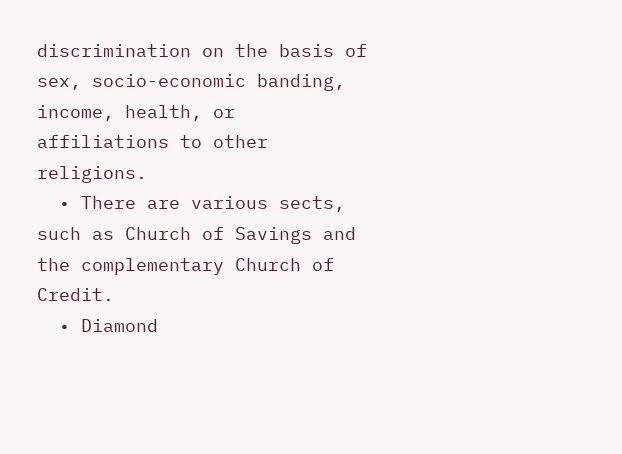discrimination on the basis of sex, socio-economic banding, income, health, or affiliations to other religions.
  • There are various sects, such as Church of Savings and the complementary Church of Credit.
  • Diamond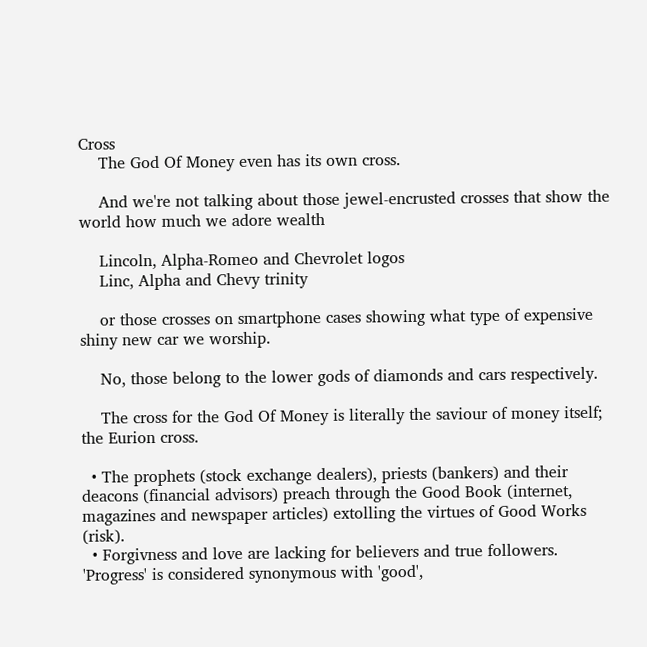Cross
    The God Of Money even has its own cross.

    And we're not talking about those jewel-encrusted crosses that show the world how much we adore wealth

    Lincoln, Alpha-Romeo and Chevrolet logos
    Linc, Alpha and Chevy trinity

    or those crosses on smartphone cases showing what type of expensive shiny new car we worship.

    No, those belong to the lower gods of diamonds and cars respectively.

    The cross for the God Of Money is literally the saviour of money itself; the Eurion cross.

  • The prophets (stock exchange dealers), priests (bankers) and their deacons (financial advisors) preach through the Good Book (internet, magazines and newspaper articles) extolling the virtues of Good Works (risk).
  • Forgivness and love are lacking for believers and true followers. 'Progress' is considered synonymous with 'good',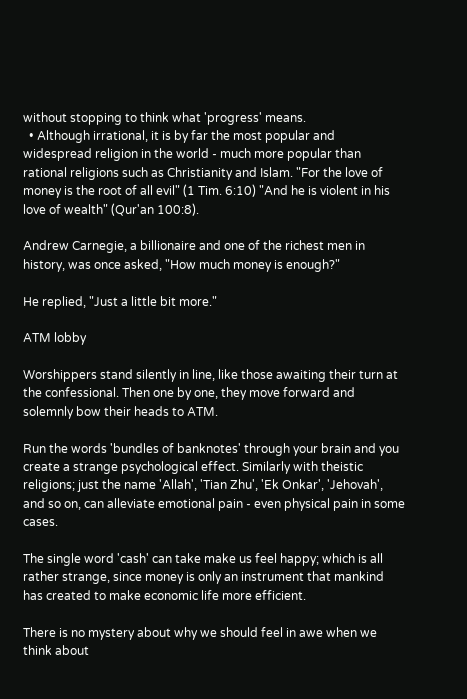without stopping to think what 'progress' means.
  • Although irrational, it is by far the most popular and widespread religion in the world - much more popular than rational religions such as Christianity and Islam. "For the love of money is the root of all evil" (1 Tim. 6:10) "And he is violent in his love of wealth" (Qur'an 100:8).

Andrew Carnegie, a billionaire and one of the richest men in history, was once asked, "How much money is enough?"

He replied, "Just a little bit more."

ATM lobby

Worshippers stand silently in line, like those awaiting their turn at the confessional. Then one by one, they move forward and solemnly bow their heads to ATM.

Run the words 'bundles of banknotes' through your brain and you create a strange psychological effect. Similarly with theistic religions; just the name 'Allah', 'Tian Zhu', 'Ek Onkar', 'Jehovah', and so on, can alleviate emotional pain - even physical pain in some cases.

The single word 'cash' can take make us feel happy; which is all rather strange, since money is only an instrument that mankind has created to make economic life more efficient.

There is no mystery about why we should feel in awe when we think about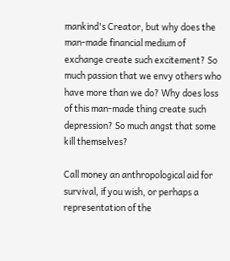mankind's Creator, but why does the man-made financial medium of exchange create such excitement? So much passion that we envy others who have more than we do? Why does loss of this man-made thing create such depression? So much angst that some kill themselves?

Call money an anthropological aid for survival, if you wish, or perhaps a representation of the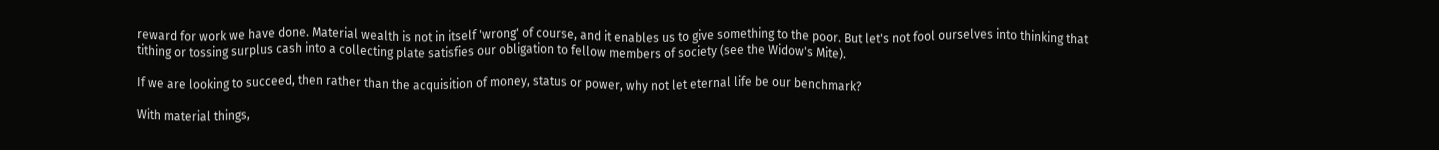reward for work we have done. Material wealth is not in itself 'wrong' of course, and it enables us to give something to the poor. But let's not fool ourselves into thinking that tithing or tossing surplus cash into a collecting plate satisfies our obligation to fellow members of society (see the Widow's Mite).

If we are looking to succeed, then rather than the acquisition of money, status or power, why not let eternal life be our benchmark?

With material things,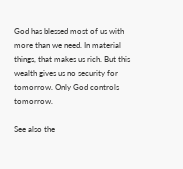God has blessed most of us with more than we need. In material things, that makes us rich. But this wealth gives us no security for tomorrow. Only God controls tomorrow.

See also the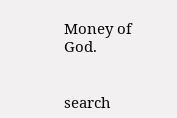Money of God.


search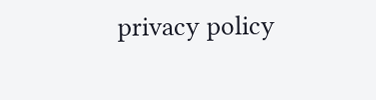privacy policy